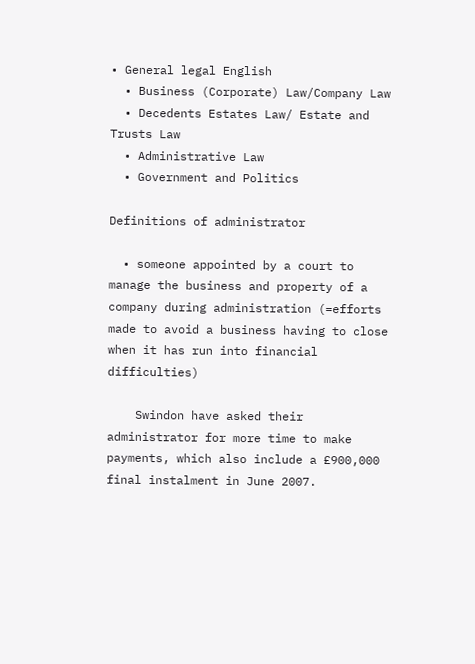• General legal English
  • Business (Corporate) Law/Company Law
  • Decedents Estates Law/ Estate and Trusts Law
  • Administrative Law
  • Government and Politics

Definitions of administrator

  • someone appointed by a court to manage the business and property of a company during administration (=efforts made to avoid a business having to close when it has run into financial difficulties)

    Swindon have asked their administrator for more time to make payments, which also include a £900,000 final instalment in June 2007.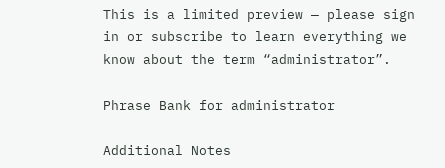This is a limited preview — please sign in or subscribe to learn everything we know about the term “administrator”.

Phrase Bank for administrator

Additional Notes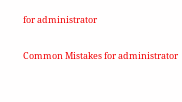for administrator

Common Mistakes for administrator